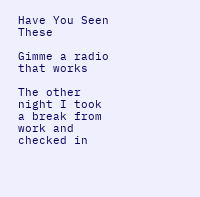Have You Seen These

Gimme a radio that works

The other night I took a break from work and checked in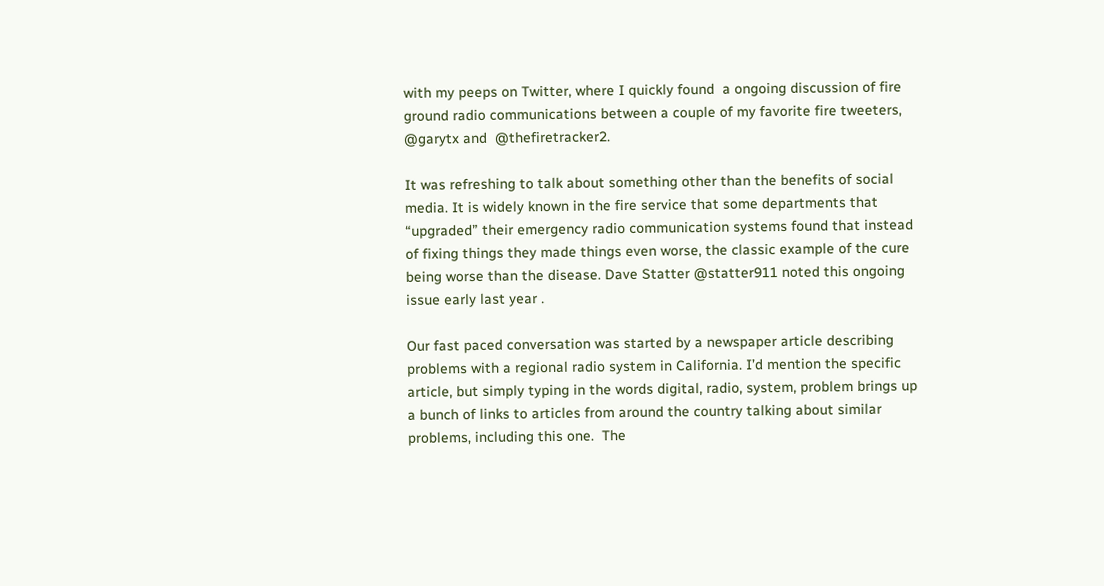with my peeps on Twitter, where I quickly found  a ongoing discussion of fire ground radio communications between a couple of my favorite fire tweeters, @garytx and  @thefiretracker2.

It was refreshing to talk about something other than the benefits of social media. It is widely known in the fire service that some departments that “upgraded” their emergency radio communication systems found that instead of fixing things they made things even worse, the classic example of the cure being worse than the disease. Dave Statter @statter911 noted this ongoing issue early last year .

Our fast paced conversation was started by a newspaper article describing problems with a regional radio system in California. I’d mention the specific article, but simply typing in the words digital, radio, system, problem brings up a bunch of links to articles from around the country talking about similar problems, including this one.  The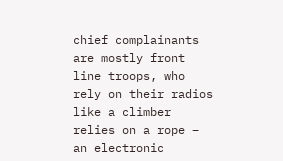chief complainants are mostly front line troops, who rely on their radios like a climber relies on a rope – an electronic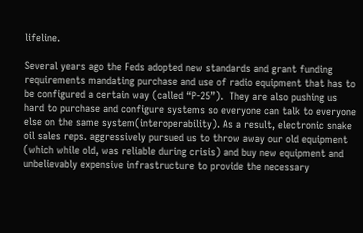lifeline.

Several years ago the Feds adopted new standards and grant funding requirements mandating purchase and use of radio equipment that has to be configured a certain way (called “P-25”).  They are also pushing us hard to purchase and configure systems so everyone can talk to everyone else on the same system(interoperability). As a result, electronic snake oil sales reps. aggressively pursued us to throw away our old equipment (which while old, was reliable during crisis) and buy new equipment and unbelievably expensive infrastructure to provide the necessary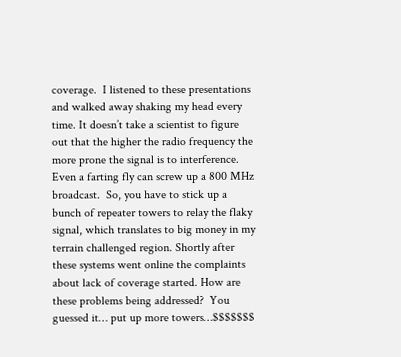coverage.  I listened to these presentations and walked away shaking my head every time. It doesn’t take a scientist to figure out that the higher the radio frequency the more prone the signal is to interference.  Even a farting fly can screw up a 800 MHz broadcast.  So, you have to stick up a bunch of repeater towers to relay the flaky signal, which translates to big money in my terrain challenged region. Shortly after these systems went online the complaints about lack of coverage started. How are these problems being addressed?  You guessed it… put up more towers…$$$$$$$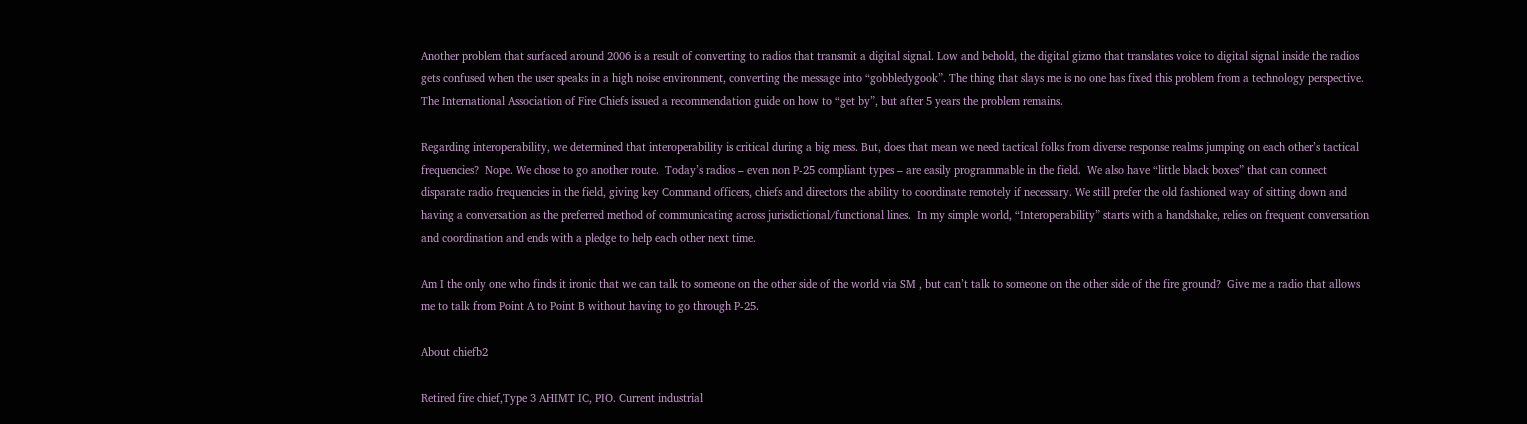Another problem that surfaced around 2006 is a result of converting to radios that transmit a digital signal. Low and behold, the digital gizmo that translates voice to digital signal inside the radios gets confused when the user speaks in a high noise environment, converting the message into “gobbledygook”. The thing that slays me is no one has fixed this problem from a technology perspective.  The International Association of Fire Chiefs issued a recommendation guide on how to “get by”, but after 5 years the problem remains.

Regarding interoperability, we determined that interoperability is critical during a big mess. But, does that mean we need tactical folks from diverse response realms jumping on each other’s tactical frequencies?  Nope. We chose to go another route.  Today’s radios – even non P-25 compliant types – are easily programmable in the field.  We also have “little black boxes” that can connect disparate radio frequencies in the field, giving key Command officers, chiefs and directors the ability to coordinate remotely if necessary. We still prefer the old fashioned way of sitting down and having a conversation as the preferred method of communicating across jurisdictional/functional lines.  In my simple world, “Interoperability” starts with a handshake, relies on frequent conversation and coordination and ends with a pledge to help each other next time.

Am I the only one who finds it ironic that we can talk to someone on the other side of the world via SM , but can’t talk to someone on the other side of the fire ground?  Give me a radio that allows me to talk from Point A to Point B without having to go through P-25.

About chiefb2

Retired fire chief,Type 3 AHIMT IC, PIO. Current industrial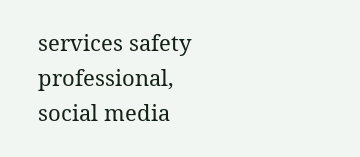services safety professional, social media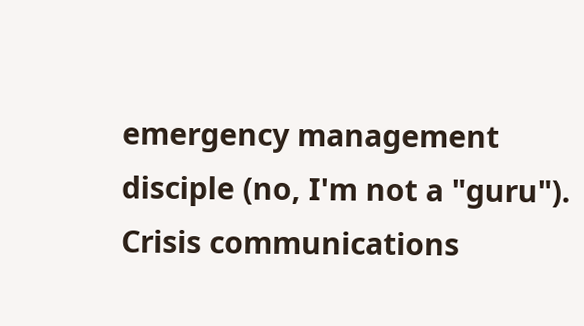emergency management disciple (no, I'm not a "guru"). Crisis communications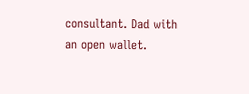consultant. Dad with an open wallet.